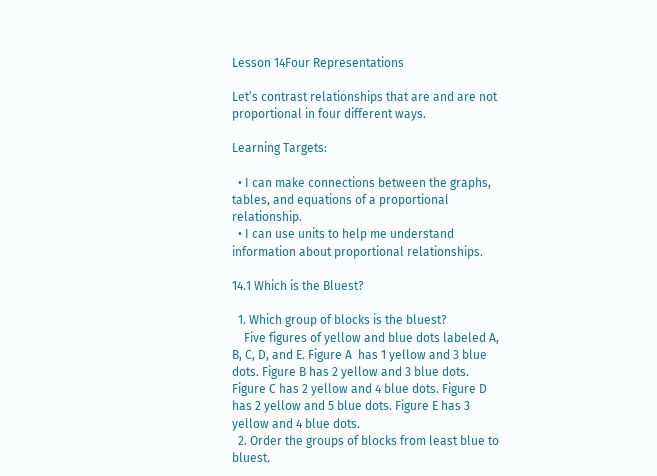Lesson 14Four Representations

Let’s contrast relationships that are and are not proportional in four different ways.

Learning Targets:

  • I can make connections between the graphs, tables, and equations of a proportional relationship.
  • I can use units to help me understand information about proportional relationships.

14.1 Which is the Bluest?

  1. Which group of blocks is the bluest?
    Five figures of yellow and blue dots labeled A, B, C, D, and E. Figure A  has 1 yellow and 3 blue dots. Figure B has 2 yellow and 3 blue dots. Figure C has 2 yellow and 4 blue dots. Figure D has 2 yellow and 5 blue dots. Figure E has 3 yellow and 4 blue dots.
  2. Order the groups of blocks from least blue to bluest.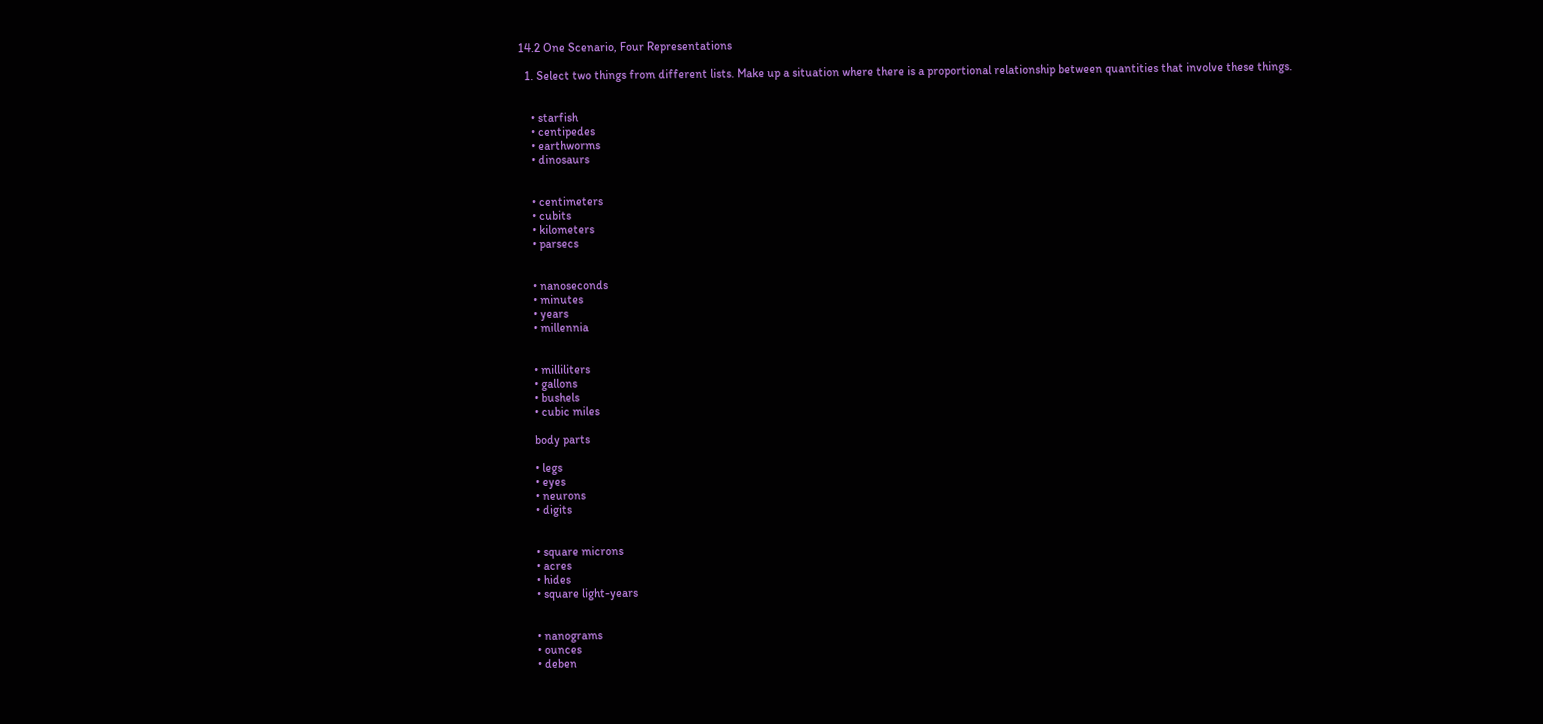14.2 One Scenario, Four Representations

  1. Select two things from different lists. Make up a situation where there is a proportional relationship between quantities that involve these things.


    • starfish
    • centipedes
    • earthworms
    • dinosaurs


    • centimeters
    • cubits
    • kilometers
    • parsecs


    • nanoseconds
    • minutes
    • years
    • millennia


    • milliliters
    • gallons
    • bushels
    • cubic miles

    body parts

    • legs
    • eyes
    • neurons
    • digits


    • square microns
    • acres
    • hides
    • square light-years


    • nanograms
    • ounces
    • deben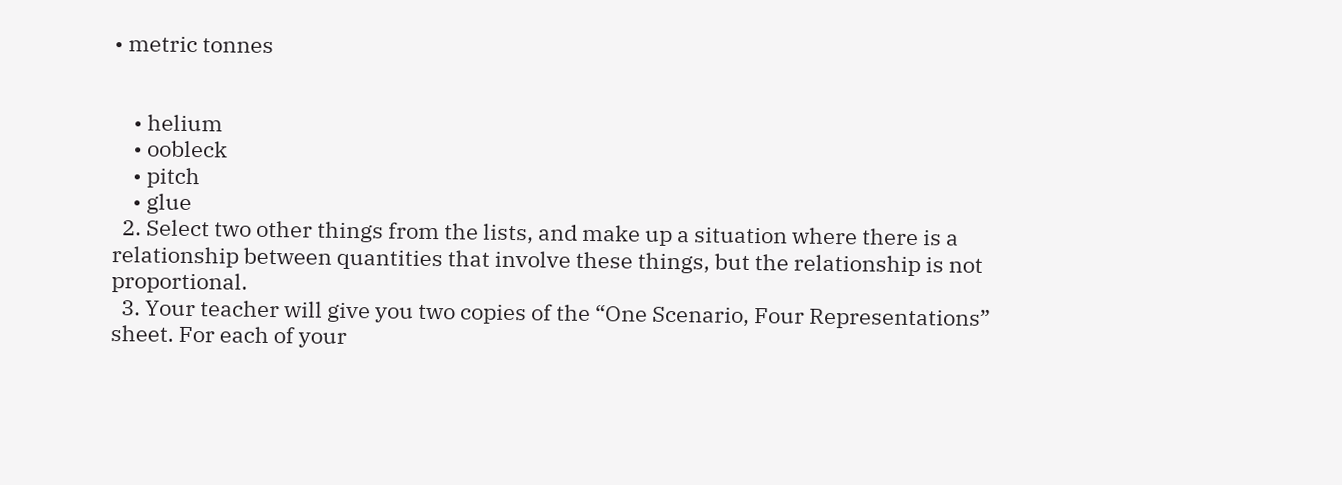• metric tonnes


    • helium
    • oobleck
    • pitch
    • glue
  2. Select two other things from the lists, and make up a situation where there is a relationship between quantities that involve these things, but the relationship is not proportional.
  3. Your teacher will give you two copies of the “One Scenario, Four Representations” sheet. For each of your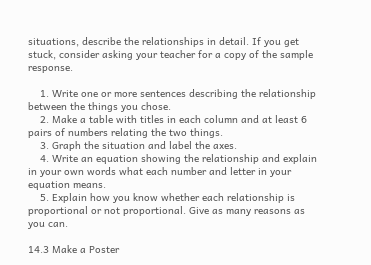situations, describe the relationships in detail. If you get stuck, consider asking your teacher for a copy of the sample response.

    1. Write one or more sentences describing the relationship between the things you chose.
    2. Make a table with titles in each column and at least 6 pairs of numbers relating the two things.
    3. Graph the situation and label the axes.
    4. Write an equation showing the relationship and explain in your own words what each number and letter in your equation means.
    5. Explain how you know whether each relationship is proportional or not proportional. Give as many reasons as you can.

14.3 Make a Poster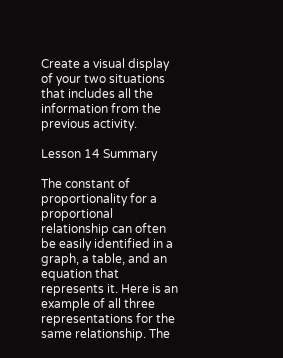Create a visual display of your two situations that includes all the information from the previous activity.

Lesson 14 Summary

The constant of proportionality for a proportional relationship can often be easily identified in a graph, a table, and an equation that represents it. Here is an example of all three representations for the same relationship. The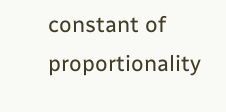constant of proportionality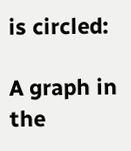is circled:

A graph in the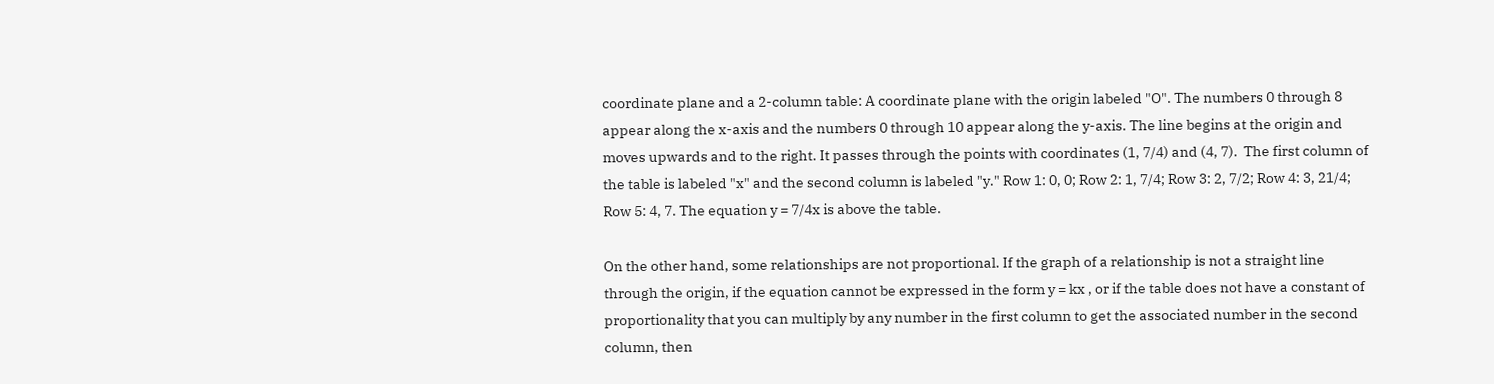coordinate plane and a 2-column table: A coordinate plane with the origin labeled "O". The numbers 0 through 8 appear along the x-axis and the numbers 0 through 10 appear along the y-axis. The line begins at the origin and moves upwards and to the right. It passes through the points with coordinates (1, 7/4) and (4, 7).  The first column of the table is labeled "x" and the second column is labeled "y." Row 1: 0, 0; Row 2: 1, 7/4; Row 3: 2, 7/2; Row 4: 3, 21/4; Row 5: 4, 7. The equation y = 7/4x is above the table.

On the other hand, some relationships are not proportional. If the graph of a relationship is not a straight line through the origin, if the equation cannot be expressed in the form y = kx , or if the table does not have a constant of proportionality that you can multiply by any number in the first column to get the associated number in the second column, then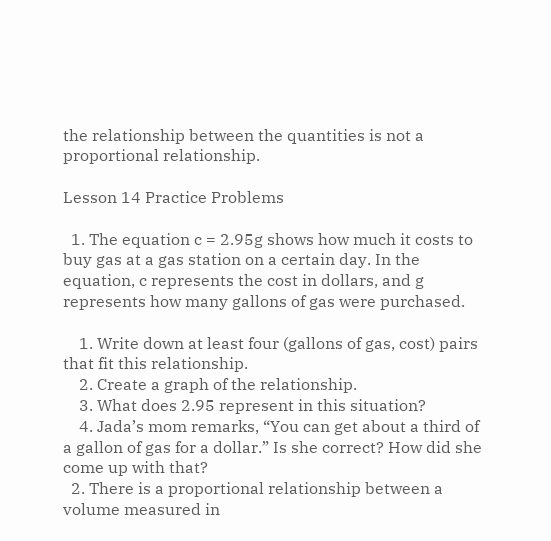the relationship between the quantities is not a proportional relationship.

Lesson 14 Practice Problems

  1. The equation c = 2.95g shows how much it costs to buy gas at a gas station on a certain day. In the equation, c represents the cost in dollars, and g represents how many gallons of gas were purchased.

    1. Write down at least four (gallons of gas, cost) pairs that fit this relationship.
    2. Create a graph of the relationship.
    3. What does 2.95 represent in this situation?
    4. Jada’s mom remarks, “You can get about a third of a gallon of gas for a dollar.” Is she correct? How did she come up with that?
  2. There is a proportional relationship between a volume measured in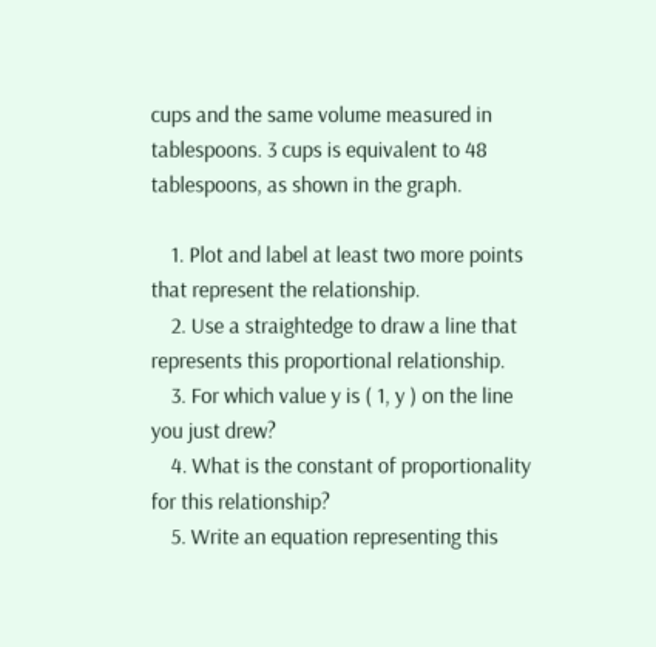cups and the same volume measured in tablespoons. 3 cups is equivalent to 48 tablespoons, as shown in the graph.

    1. Plot and label at least two more points that represent the relationship.
    2. Use a straightedge to draw a line that represents this proportional relationship.
    3. For which value y is ( 1, y ) on the line you just drew?
    4. What is the constant of proportionality for this relationship?
    5. Write an equation representing this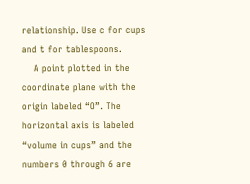relationship. Use c for cups and t for tablespoons.
    A point plotted in the coordinate plane with the origin labeled “O”. The horizontal axis is labeled “volume in cups” and the numbers 0 through 6 are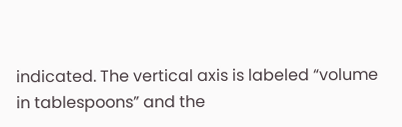indicated. The vertical axis is labeled “volume in tablespoons” and the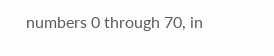numbers 0 through 70, in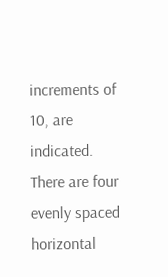increments of 10, are indicated. There are four evenly spaced horizontal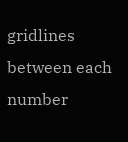gridlines between each number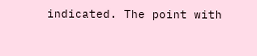indicated. The point with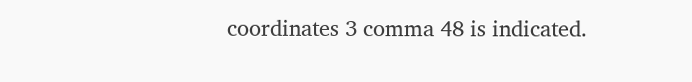coordinates 3 comma 48 is indicated.